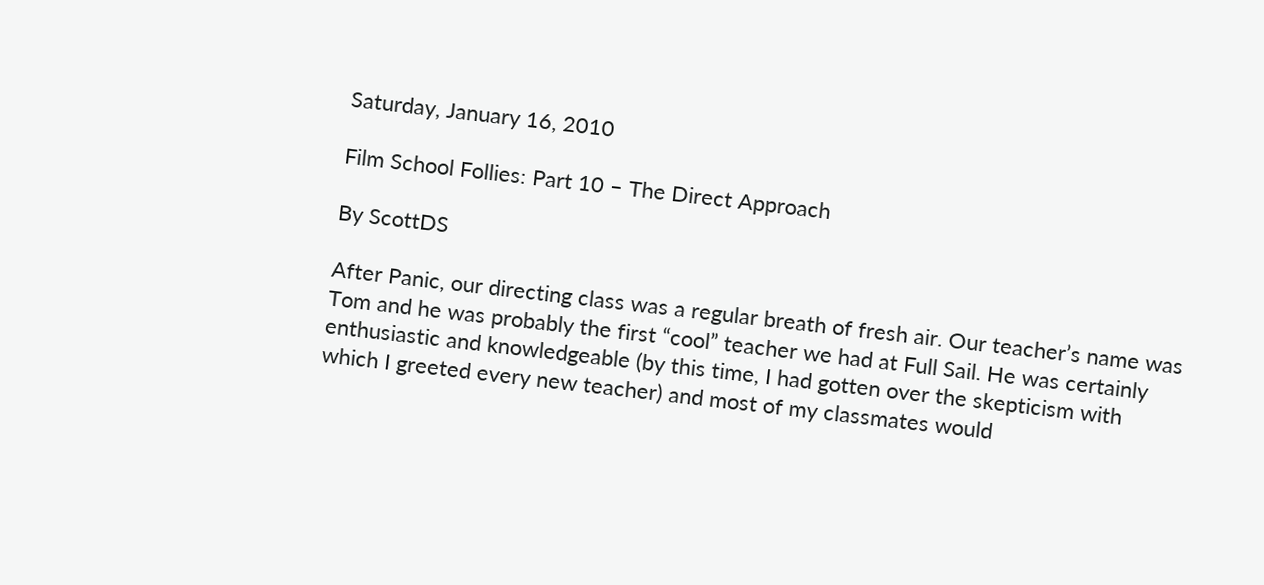Saturday, January 16, 2010

Film School Follies: Part 10 – The Direct Approach

By ScottDS

After Panic, our directing class was a regular breath of fresh air. Our teacher’s name was Tom and he was probably the first “cool” teacher we had at Full Sail. He was certainly enthusiastic and knowledgeable (by this time, I had gotten over the skepticism with which I greeted every new teacher) and most of my classmates would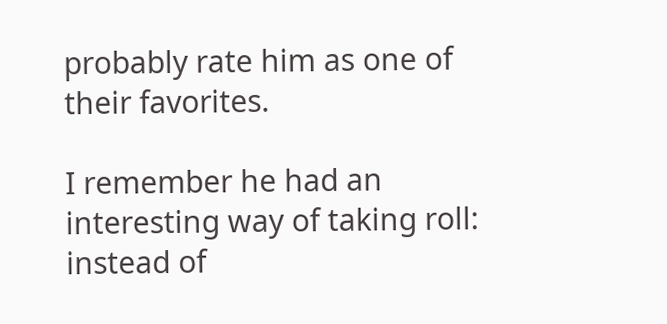probably rate him as one of their favorites.

I remember he had an interesting way of taking roll: instead of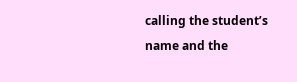calling the student’s name and the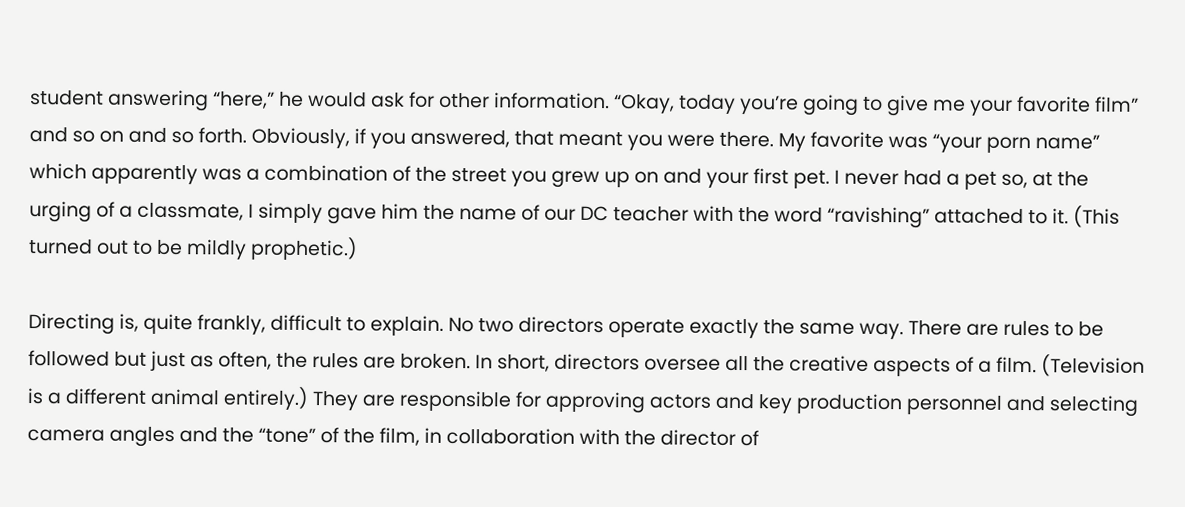student answering “here,” he would ask for other information. “Okay, today you’re going to give me your favorite film” and so on and so forth. Obviously, if you answered, that meant you were there. My favorite was “your porn name” which apparently was a combination of the street you grew up on and your first pet. I never had a pet so, at the urging of a classmate, I simply gave him the name of our DC teacher with the word “ravishing” attached to it. (This turned out to be mildly prophetic.)

Directing is, quite frankly, difficult to explain. No two directors operate exactly the same way. There are rules to be followed but just as often, the rules are broken. In short, directors oversee all the creative aspects of a film. (Television is a different animal entirely.) They are responsible for approving actors and key production personnel and selecting camera angles and the “tone” of the film, in collaboration with the director of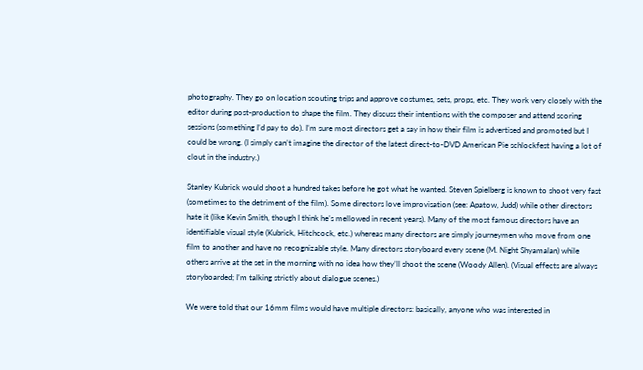photography. They go on location scouting trips and approve costumes, sets, props, etc. They work very closely with the editor during post-production to shape the film. They discuss their intentions with the composer and attend scoring sessions (something I’d pay to do). I’m sure most directors get a say in how their film is advertised and promoted but I could be wrong. (I simply can’t imagine the director of the latest direct-to-DVD American Pie schlockfest having a lot of clout in the industry.)

Stanley Kubrick would shoot a hundred takes before he got what he wanted. Steven Spielberg is known to shoot very fast (sometimes to the detriment of the film). Some directors love improvisation (see: Apatow, Judd) while other directors hate it (like Kevin Smith, though I think he’s mellowed in recent years). Many of the most famous directors have an identifiable visual style (Kubrick, Hitchcock, etc.) whereas many directors are simply journeymen who move from one film to another and have no recognizable style. Many directors storyboard every scene (M. Night Shyamalan) while others arrive at the set in the morning with no idea how they’ll shoot the scene (Woody Allen). (Visual effects are always storyboarded; I’m talking strictly about dialogue scenes.)

We were told that our 16mm films would have multiple directors: basically, anyone who was interested in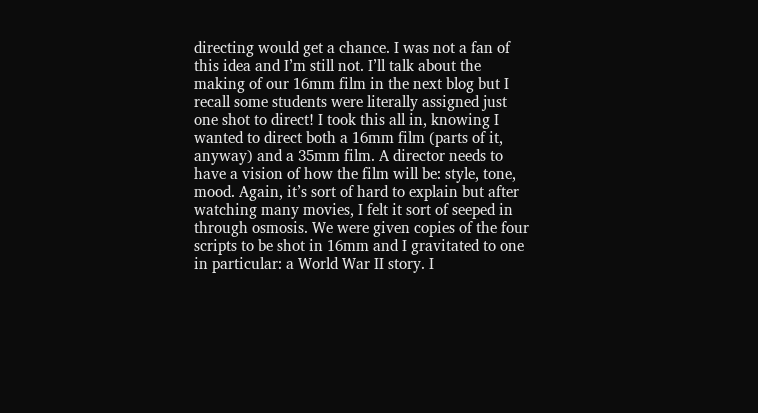directing would get a chance. I was not a fan of this idea and I’m still not. I’ll talk about the making of our 16mm film in the next blog but I recall some students were literally assigned just one shot to direct! I took this all in, knowing I wanted to direct both a 16mm film (parts of it, anyway) and a 35mm film. A director needs to have a vision of how the film will be: style, tone, mood. Again, it’s sort of hard to explain but after watching many movies, I felt it sort of seeped in through osmosis. We were given copies of the four scripts to be shot in 16mm and I gravitated to one in particular: a World War II story. I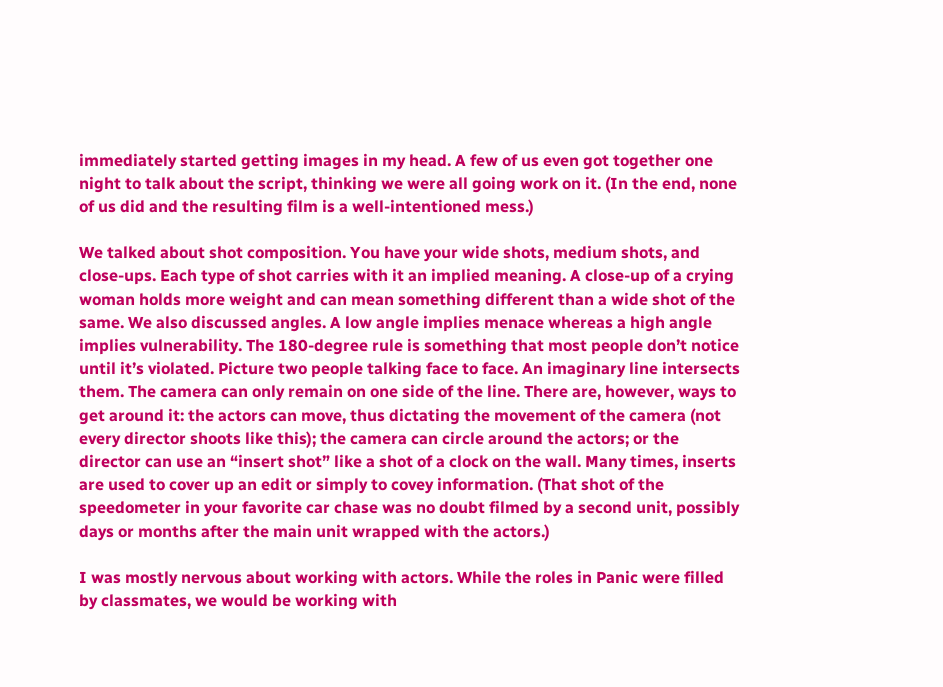immediately started getting images in my head. A few of us even got together one night to talk about the script, thinking we were all going work on it. (In the end, none of us did and the resulting film is a well-intentioned mess.)

We talked about shot composition. You have your wide shots, medium shots, and close-ups. Each type of shot carries with it an implied meaning. A close-up of a crying woman holds more weight and can mean something different than a wide shot of the same. We also discussed angles. A low angle implies menace whereas a high angle implies vulnerability. The 180-degree rule is something that most people don’t notice until it’s violated. Picture two people talking face to face. An imaginary line intersects them. The camera can only remain on one side of the line. There are, however, ways to get around it: the actors can move, thus dictating the movement of the camera (not every director shoots like this); the camera can circle around the actors; or the director can use an “insert shot” like a shot of a clock on the wall. Many times, inserts are used to cover up an edit or simply to covey information. (That shot of the speedometer in your favorite car chase was no doubt filmed by a second unit, possibly days or months after the main unit wrapped with the actors.)

I was mostly nervous about working with actors. While the roles in Panic were filled by classmates, we would be working with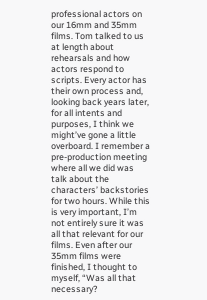professional actors on our 16mm and 35mm films. Tom talked to us at length about rehearsals and how actors respond to scripts. Every actor has their own process and, looking back years later, for all intents and purposes, I think we might’ve gone a little overboard. I remember a pre-production meeting where all we did was talk about the characters’ backstories for two hours. While this is very important, I’m not entirely sure it was all that relevant for our films. Even after our 35mm films were finished, I thought to myself, “Was all that necessary?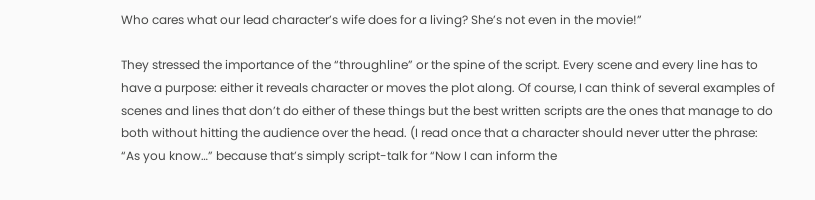Who cares what our lead character’s wife does for a living? She’s not even in the movie!”

They stressed the importance of the “throughline” or the spine of the script. Every scene and every line has to have a purpose: either it reveals character or moves the plot along. Of course, I can think of several examples of scenes and lines that don’t do either of these things but the best written scripts are the ones that manage to do both without hitting the audience over the head. (I read once that a character should never utter the phrase: “As you know…” because that’s simply script-talk for “Now I can inform the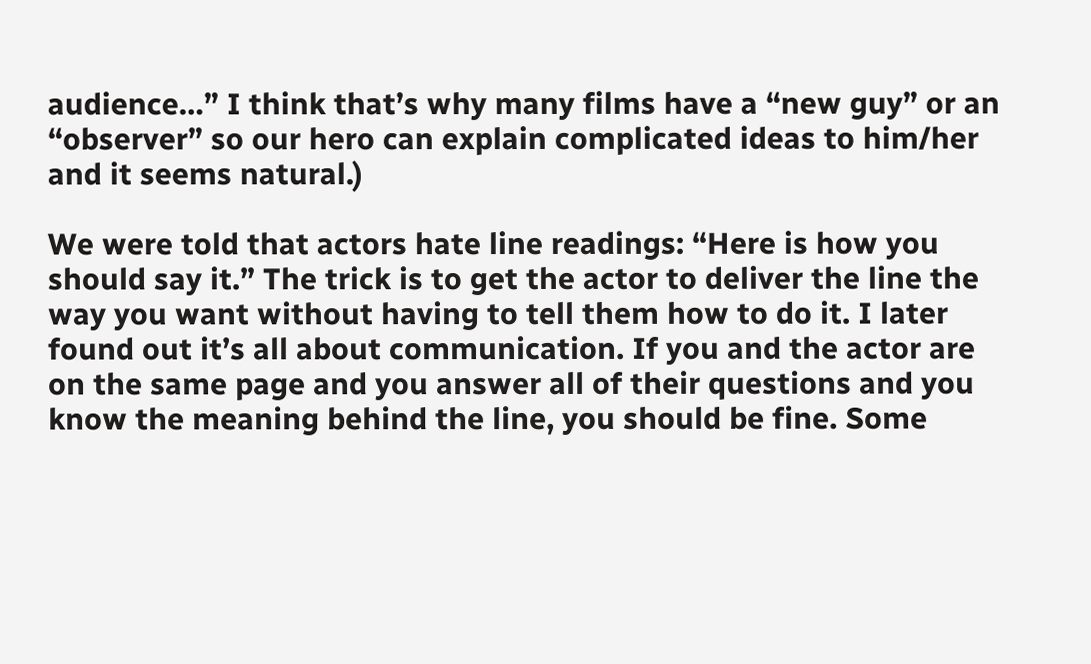audience…” I think that’s why many films have a “new guy” or an “observer” so our hero can explain complicated ideas to him/her and it seems natural.)

We were told that actors hate line readings: “Here is how you should say it.” The trick is to get the actor to deliver the line the way you want without having to tell them how to do it. I later found out it’s all about communication. If you and the actor are on the same page and you answer all of their questions and you know the meaning behind the line, you should be fine. Some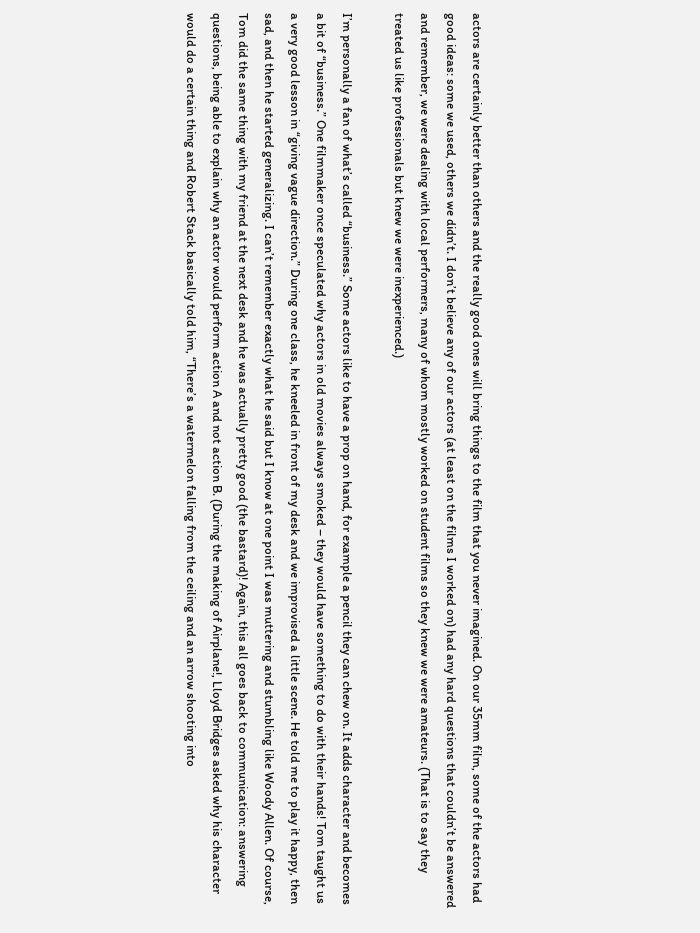actors are certainly better than others and the really good ones will bring things to the film that you never imagined. On our 35mm film, some of the actors had good ideas: some we used, others we didn’t. I don’t believe any of our actors (at least on the films I worked on) had any hard questions that couldn’t be answered and remember, we were dealing with local performers, many of whom mostly worked on student films so they knew we were amateurs. (That is to say they treated us like professionals but knew we were inexperienced.)

I’m personally a fan of what’s called “business.” Some actors like to have a prop on hand, for example a pencil they can chew on. It adds character and becomes a bit of “business.” One filmmaker once speculated why actors in old movies always smoked – they would have something to do with their hands! Tom taught us a very good lesson in “giving vague direction.” During one class, he kneeled in front of my desk and we improvised a little scene. He told me to play it happy, then sad, and then he started generalizing. I can’t remember exactly what he said but I know at one point I was muttering and stumbling like Woody Allen. Of course, Tom did the same thing with my friend at the next desk and he was actually pretty good (the bastard)! Again, this all goes back to communication: answering questions, being able to explain why an actor would perform action A and not action B. (During the making of Airplane!, Lloyd Bridges asked why his character would do a certain thing and Robert Stack basically told him, “There’s a watermelon falling from the ceiling and an arrow shooting into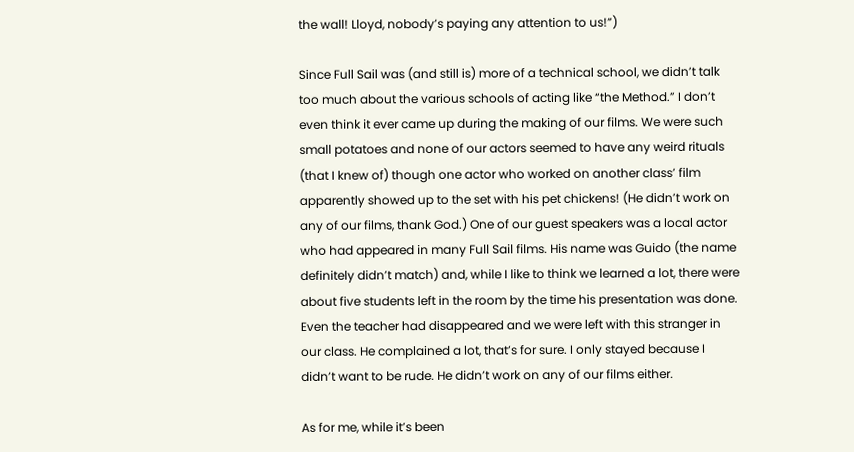the wall! Lloyd, nobody’s paying any attention to us!”)

Since Full Sail was (and still is) more of a technical school, we didn’t talk too much about the various schools of acting like “the Method.” I don’t even think it ever came up during the making of our films. We were such small potatoes and none of our actors seemed to have any weird rituals (that I knew of) though one actor who worked on another class’ film apparently showed up to the set with his pet chickens! (He didn’t work on any of our films, thank God.) One of our guest speakers was a local actor who had appeared in many Full Sail films. His name was Guido (the name definitely didn’t match) and, while I like to think we learned a lot, there were about five students left in the room by the time his presentation was done. Even the teacher had disappeared and we were left with this stranger in our class. He complained a lot, that’s for sure. I only stayed because I didn’t want to be rude. He didn’t work on any of our films either.

As for me, while it’s been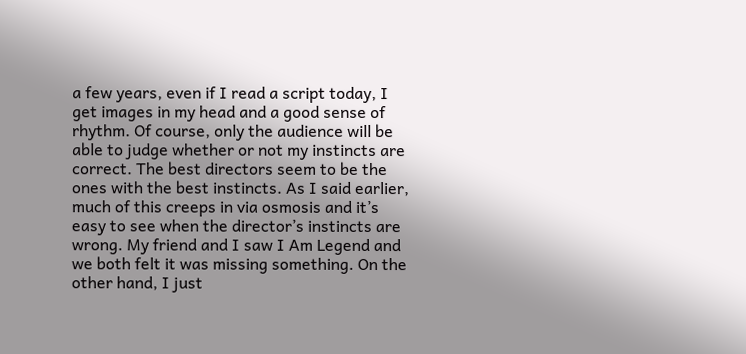a few years, even if I read a script today, I get images in my head and a good sense of rhythm. Of course, only the audience will be able to judge whether or not my instincts are correct. The best directors seem to be the ones with the best instincts. As I said earlier, much of this creeps in via osmosis and it’s easy to see when the director’s instincts are wrong. My friend and I saw I Am Legend and we both felt it was missing something. On the other hand, I just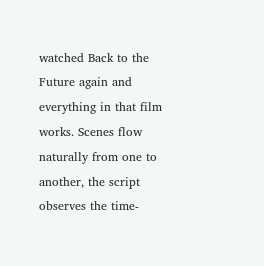watched Back to the Future again and everything in that film works. Scenes flow naturally from one to another, the script observes the time-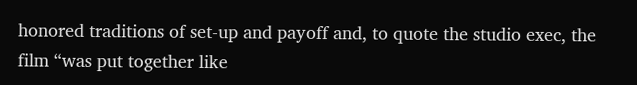honored traditions of set-up and payoff and, to quote the studio exec, the film “was put together like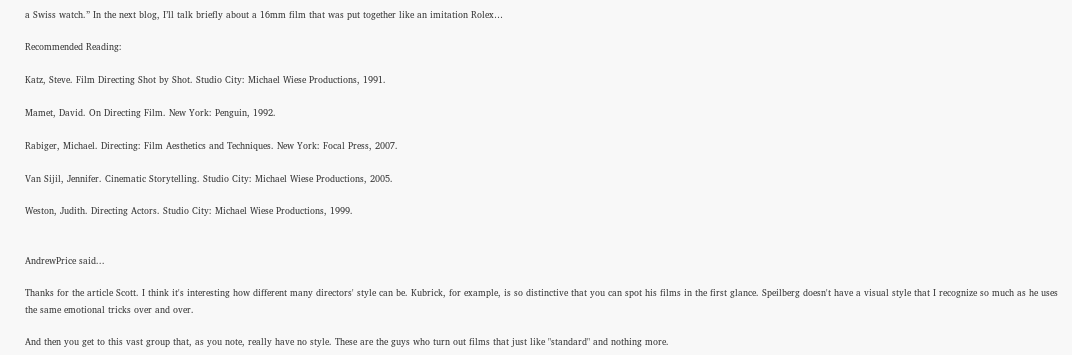a Swiss watch.” In the next blog, I’ll talk briefly about a 16mm film that was put together like an imitation Rolex…

Recommended Reading:

Katz, Steve. Film Directing Shot by Shot. Studio City: Michael Wiese Productions, 1991.

Mamet, David. On Directing Film. New York: Penguin, 1992.

Rabiger, Michael. Directing: Film Aesthetics and Techniques. New York: Focal Press, 2007.

Van Sijil, Jennifer. Cinematic Storytelling. Studio City: Michael Wiese Productions, 2005.

Weston, Judith. Directing Actors. Studio City: Michael Wiese Productions, 1999.


AndrewPrice said...

Thanks for the article Scott. I think it's interesting how different many directors' style can be. Kubrick, for example, is so distinctive that you can spot his films in the first glance. Speilberg doesn't have a visual style that I recognize so much as he uses the same emotional tricks over and over.

And then you get to this vast group that, as you note, really have no style. These are the guys who turn out films that just like "standard" and nothing more.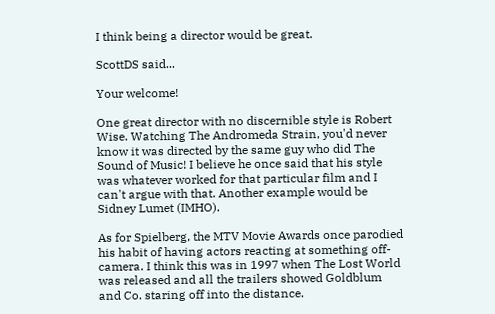I think being a director would be great.

ScottDS said...

Your welcome!

One great director with no discernible style is Robert Wise. Watching The Andromeda Strain, you'd never know it was directed by the same guy who did The Sound of Music! I believe he once said that his style was whatever worked for that particular film and I can't argue with that. Another example would be Sidney Lumet (IMHO).

As for Spielberg, the MTV Movie Awards once parodied his habit of having actors reacting at something off-camera. I think this was in 1997 when The Lost World was released and all the trailers showed Goldblum and Co. staring off into the distance.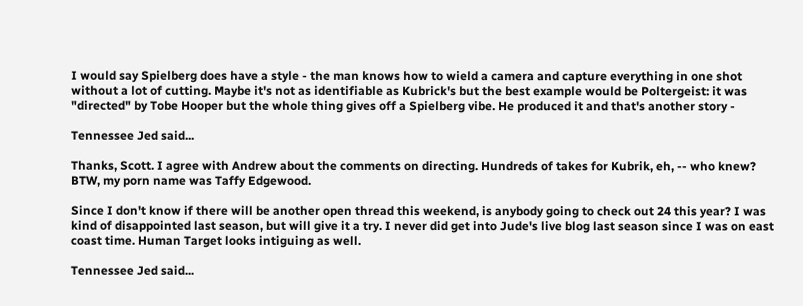I would say Spielberg does have a style - the man knows how to wield a camera and capture everything in one shot without a lot of cutting. Maybe it's not as identifiable as Kubrick's but the best example would be Poltergeist: it was "directed" by Tobe Hooper but the whole thing gives off a Spielberg vibe. He produced it and that's another story -

Tennessee Jed said...

Thanks, Scott. I agree with Andrew about the comments on directing. Hundreds of takes for Kubrik, eh, -- who knew? BTW, my porn name was Taffy Edgewood.

Since I don't know if there will be another open thread this weekend, is anybody going to check out 24 this year? I was kind of disappointed last season, but will give it a try. I never did get into Jude's live blog last season since I was on east coast time. Human Target looks intiguing as well.

Tennessee Jed said...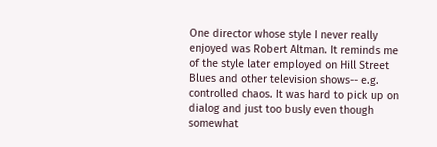One director whose style I never really enjoyed was Robert Altman. It reminds me of the style later employed on Hill Street Blues and other television shows-- e.g. controlled chaos. It was hard to pick up on dialog and just too busly even though somewhat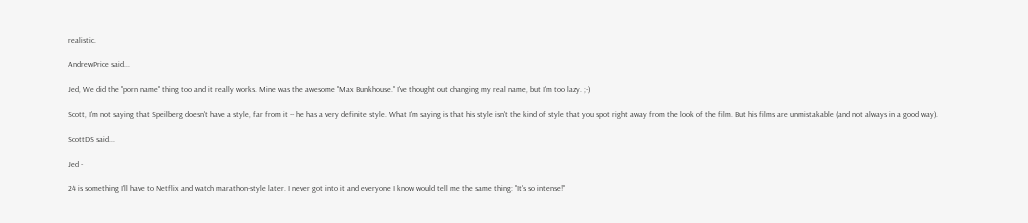realistic.

AndrewPrice said...

Jed, We did the "porn name" thing too and it really works. Mine was the awesome "Max Bunkhouse." I've thought out changing my real name, but I'm too lazy. ;-)

Scott, I'm not saying that Speilberg doesn't have a style, far from it -- he has a very definite style. What I'm saying is that his style isn't the kind of style that you spot right away from the look of the film. But his films are unmistakable (and not always in a good way).

ScottDS said...

Jed -

24 is something I'll have to Netflix and watch marathon-style later. I never got into it and everyone I know would tell me the same thing: "It's so intense!"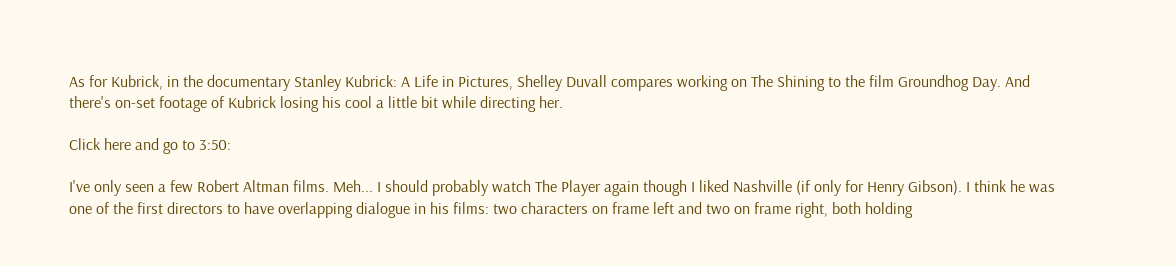As for Kubrick, in the documentary Stanley Kubrick: A Life in Pictures, Shelley Duvall compares working on The Shining to the film Groundhog Day. And there's on-set footage of Kubrick losing his cool a little bit while directing her.

Click here and go to 3:50:

I've only seen a few Robert Altman films. Meh... I should probably watch The Player again though I liked Nashville (if only for Henry Gibson). I think he was one of the first directors to have overlapping dialogue in his films: two characters on frame left and two on frame right, both holding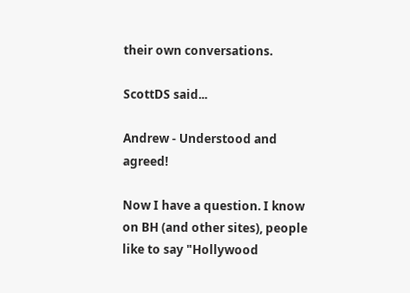their own conversations.

ScottDS said...

Andrew - Understood and agreed!

Now I have a question. I know on BH (and other sites), people like to say "Hollywood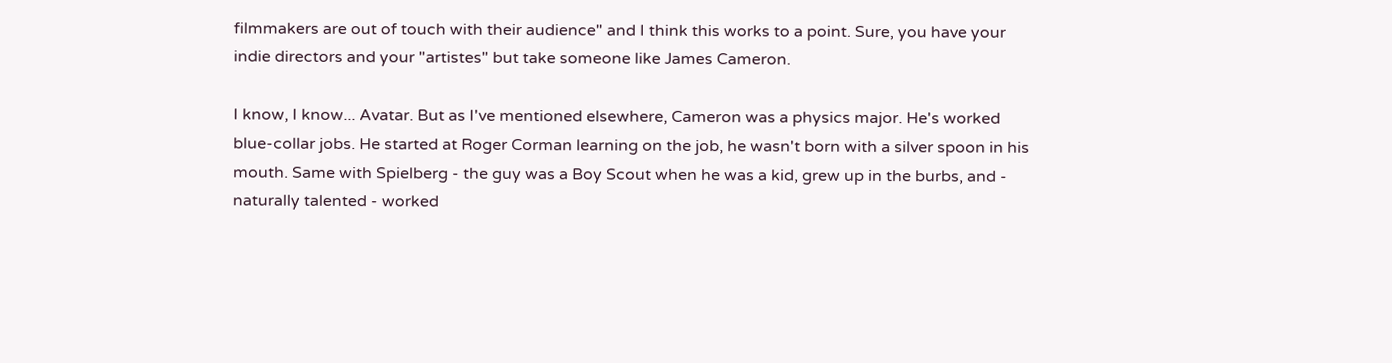filmmakers are out of touch with their audience" and I think this works to a point. Sure, you have your indie directors and your "artistes" but take someone like James Cameron.

I know, I know... Avatar. But as I've mentioned elsewhere, Cameron was a physics major. He's worked blue-collar jobs. He started at Roger Corman learning on the job, he wasn't born with a silver spoon in his mouth. Same with Spielberg - the guy was a Boy Scout when he was a kid, grew up in the burbs, and - naturally talented - worked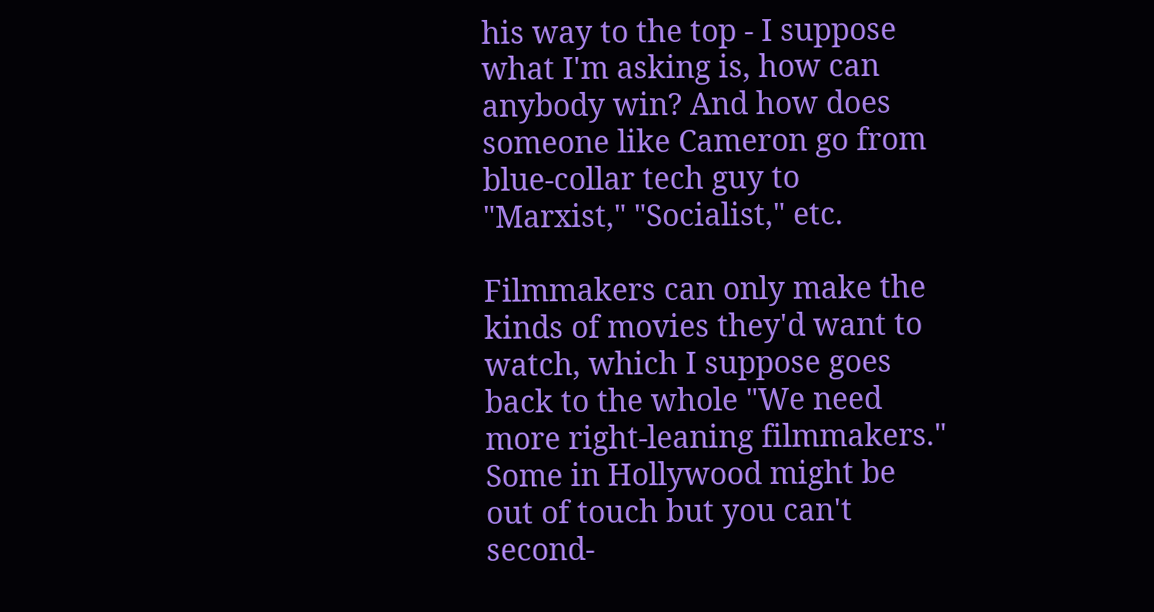his way to the top - I suppose what I'm asking is, how can anybody win? And how does someone like Cameron go from blue-collar tech guy to "Marxist," "Socialist," etc.

Filmmakers can only make the kinds of movies they'd want to watch, which I suppose goes back to the whole "We need more right-leaning filmmakers." Some in Hollywood might be out of touch but you can't second-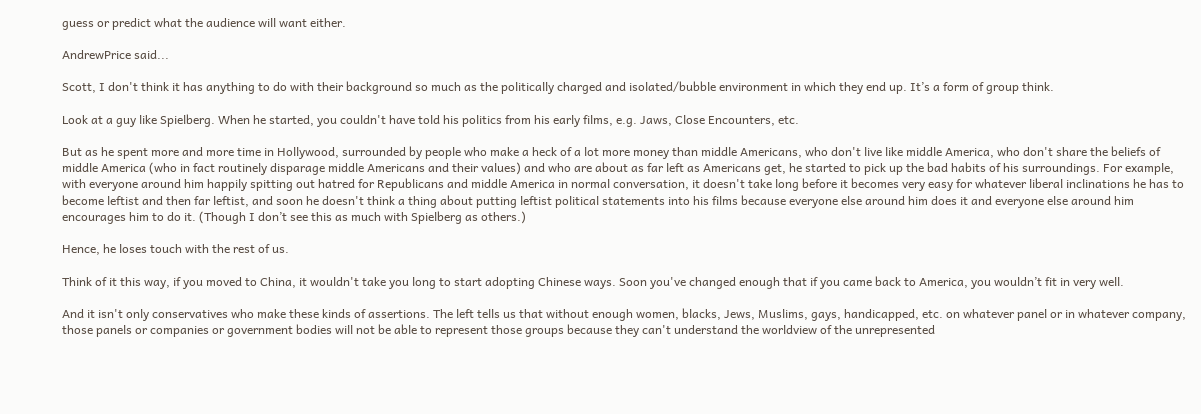guess or predict what the audience will want either.

AndrewPrice said...

Scott, I don't think it has anything to do with their background so much as the politically charged and isolated/bubble environment in which they end up. It’s a form of group think.

Look at a guy like Spielberg. When he started, you couldn't have told his politics from his early films, e.g. Jaws, Close Encounters, etc.

But as he spent more and more time in Hollywood, surrounded by people who make a heck of a lot more money than middle Americans, who don't live like middle America, who don't share the beliefs of middle America (who in fact routinely disparage middle Americans and their values) and who are about as far left as Americans get, he started to pick up the bad habits of his surroundings. For example, with everyone around him happily spitting out hatred for Republicans and middle America in normal conversation, it doesn't take long before it becomes very easy for whatever liberal inclinations he has to become leftist and then far leftist, and soon he doesn't think a thing about putting leftist political statements into his films because everyone else around him does it and everyone else around him encourages him to do it. (Though I don’t see this as much with Spielberg as others.)

Hence, he loses touch with the rest of us.

Think of it this way, if you moved to China, it wouldn't take you long to start adopting Chinese ways. Soon you've changed enough that if you came back to America, you wouldn’t fit in very well.

And it isn't only conservatives who make these kinds of assertions. The left tells us that without enough women, blacks, Jews, Muslims, gays, handicapped, etc. on whatever panel or in whatever company, those panels or companies or government bodies will not be able to represent those groups because they can't understand the worldview of the unrepresented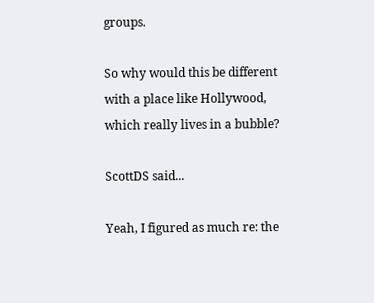groups.

So why would this be different with a place like Hollywood, which really lives in a bubble?

ScottDS said...

Yeah, I figured as much re: the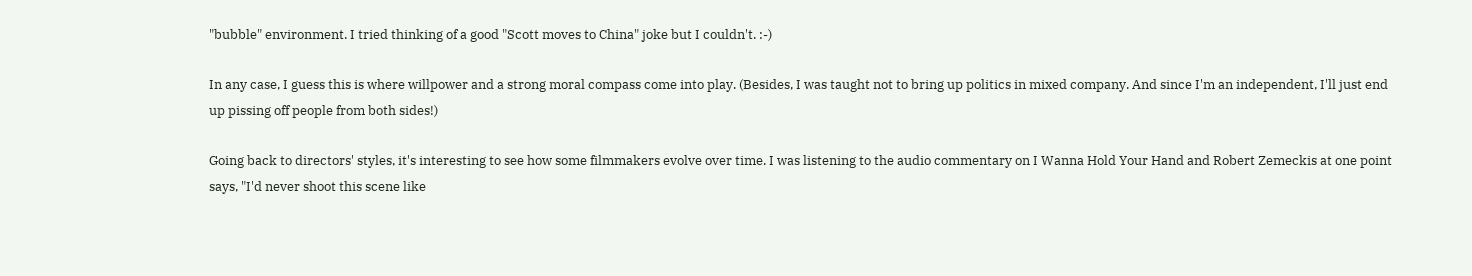"bubble" environment. I tried thinking of a good "Scott moves to China" joke but I couldn't. :-)

In any case, I guess this is where willpower and a strong moral compass come into play. (Besides, I was taught not to bring up politics in mixed company. And since I'm an independent, I'll just end up pissing off people from both sides!)

Going back to directors' styles, it's interesting to see how some filmmakers evolve over time. I was listening to the audio commentary on I Wanna Hold Your Hand and Robert Zemeckis at one point says, "I'd never shoot this scene like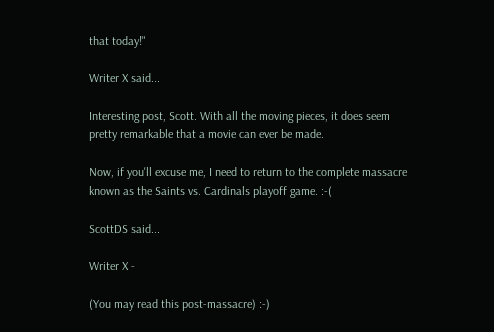that today!"

Writer X said...

Interesting post, Scott. With all the moving pieces, it does seem pretty remarkable that a movie can ever be made.

Now, if you'll excuse me, I need to return to the complete massacre known as the Saints vs. Cardinals playoff game. :-(

ScottDS said...

Writer X -

(You may read this post-massacre) :-)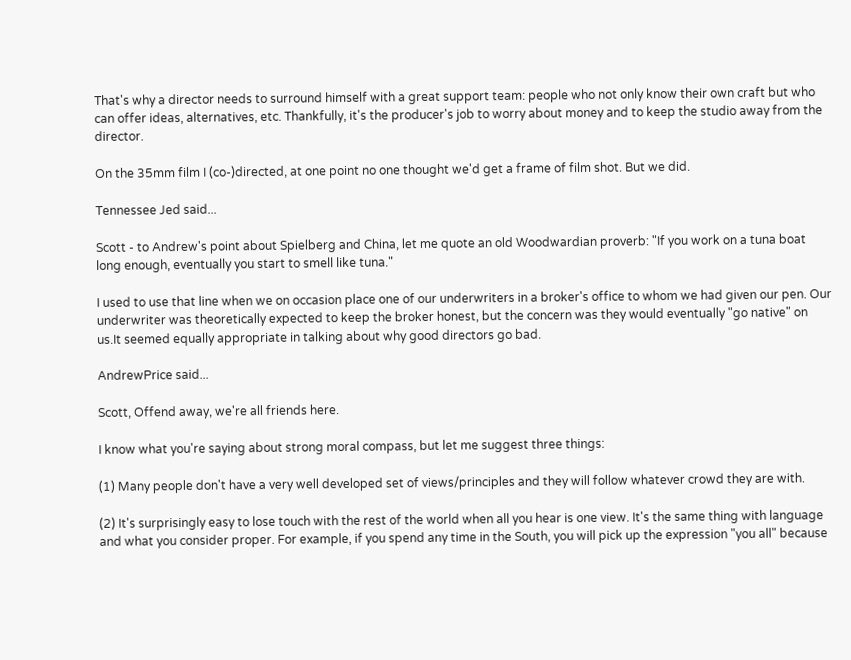That's why a director needs to surround himself with a great support team: people who not only know their own craft but who can offer ideas, alternatives, etc. Thankfully, it's the producer's job to worry about money and to keep the studio away from the director.

On the 35mm film I (co-)directed, at one point no one thought we'd get a frame of film shot. But we did.

Tennessee Jed said...

Scott - to Andrew's point about Spielberg and China, let me quote an old Woodwardian proverb: "If you work on a tuna boat long enough, eventually you start to smell like tuna."

I used to use that line when we on occasion place one of our underwriters in a broker's office to whom we had given our pen. Our underwriter was theoretically expected to keep the broker honest, but the concern was they would eventually "go native" on us.It seemed equally appropriate in talking about why good directors go bad.

AndrewPrice said...

Scott, Offend away, we're all friends here.

I know what you're saying about strong moral compass, but let me suggest three things:

(1) Many people don't have a very well developed set of views/principles and they will follow whatever crowd they are with.

(2) It's surprisingly easy to lose touch with the rest of the world when all you hear is one view. It's the same thing with language and what you consider proper. For example, if you spend any time in the South, you will pick up the expression "you all" because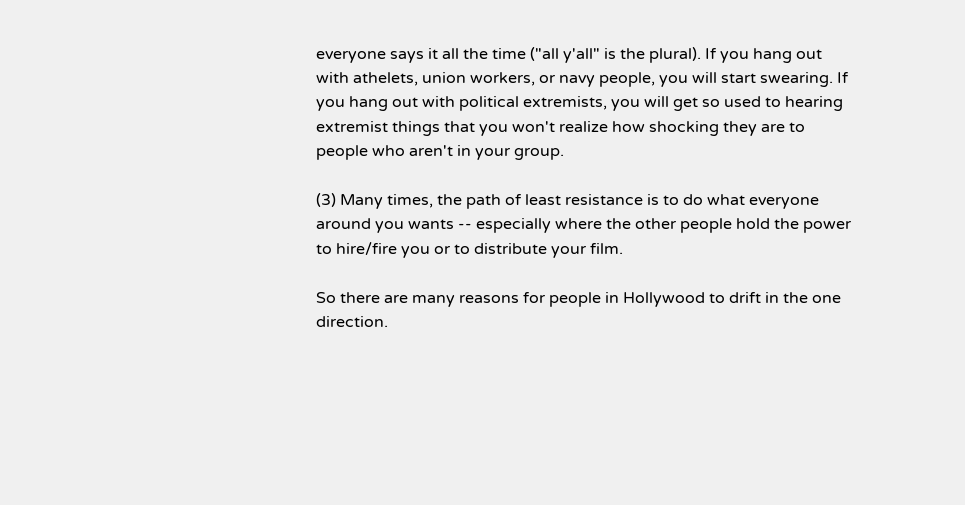everyone says it all the time ("all y'all" is the plural). If you hang out with athelets, union workers, or navy people, you will start swearing. If you hang out with political extremists, you will get so used to hearing extremist things that you won't realize how shocking they are to people who aren't in your group.

(3) Many times, the path of least resistance is to do what everyone around you wants -- especially where the other people hold the power to hire/fire you or to distribute your film.

So there are many reasons for people in Hollywood to drift in the one direction.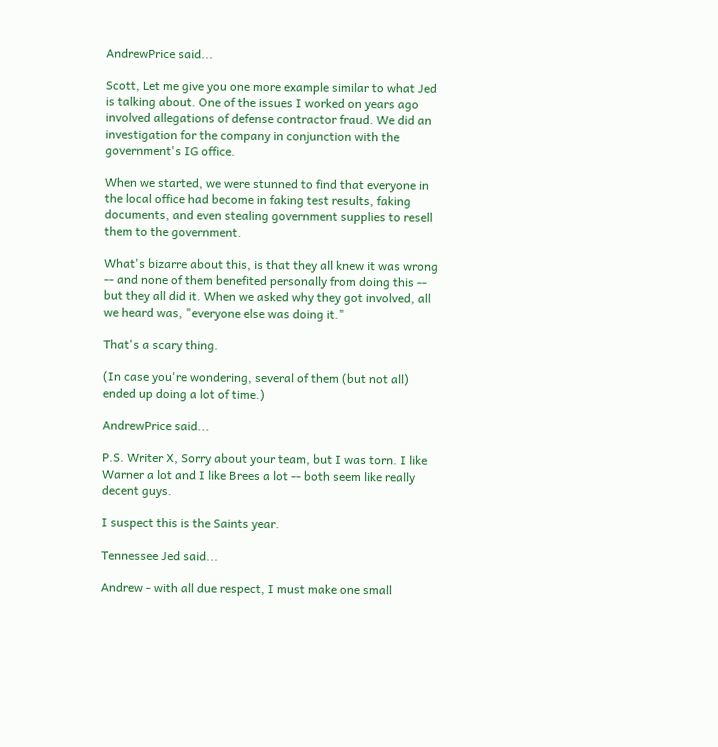AndrewPrice said...

Scott, Let me give you one more example similar to what Jed is talking about. One of the issues I worked on years ago involved allegations of defense contractor fraud. We did an investigation for the company in conjunction with the government's IG office.

When we started, we were stunned to find that everyone in the local office had become in faking test results, faking documents, and even stealing government supplies to resell them to the government.

What's bizarre about this, is that they all knew it was wrong -- and none of them benefited personally from doing this -- but they all did it. When we asked why they got involved, all we heard was, "everyone else was doing it."

That's a scary thing.

(In case you're wondering, several of them (but not all) ended up doing a lot of time.)

AndrewPrice said...

P.S. Writer X, Sorry about your team, but I was torn. I like Warner a lot and I like Brees a lot -- both seem like really decent guys.

I suspect this is the Saints year.

Tennessee Jed said...

Andrew - with all due respect, I must make one small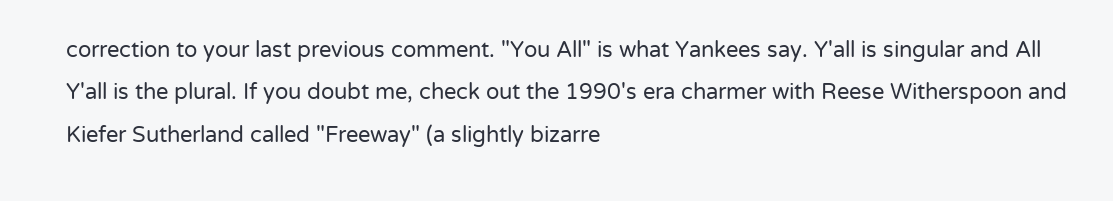correction to your last previous comment. "You All" is what Yankees say. Y'all is singular and All Y'all is the plural. If you doubt me, check out the 1990's era charmer with Reese Witherspoon and Kiefer Sutherland called "Freeway" (a slightly bizarre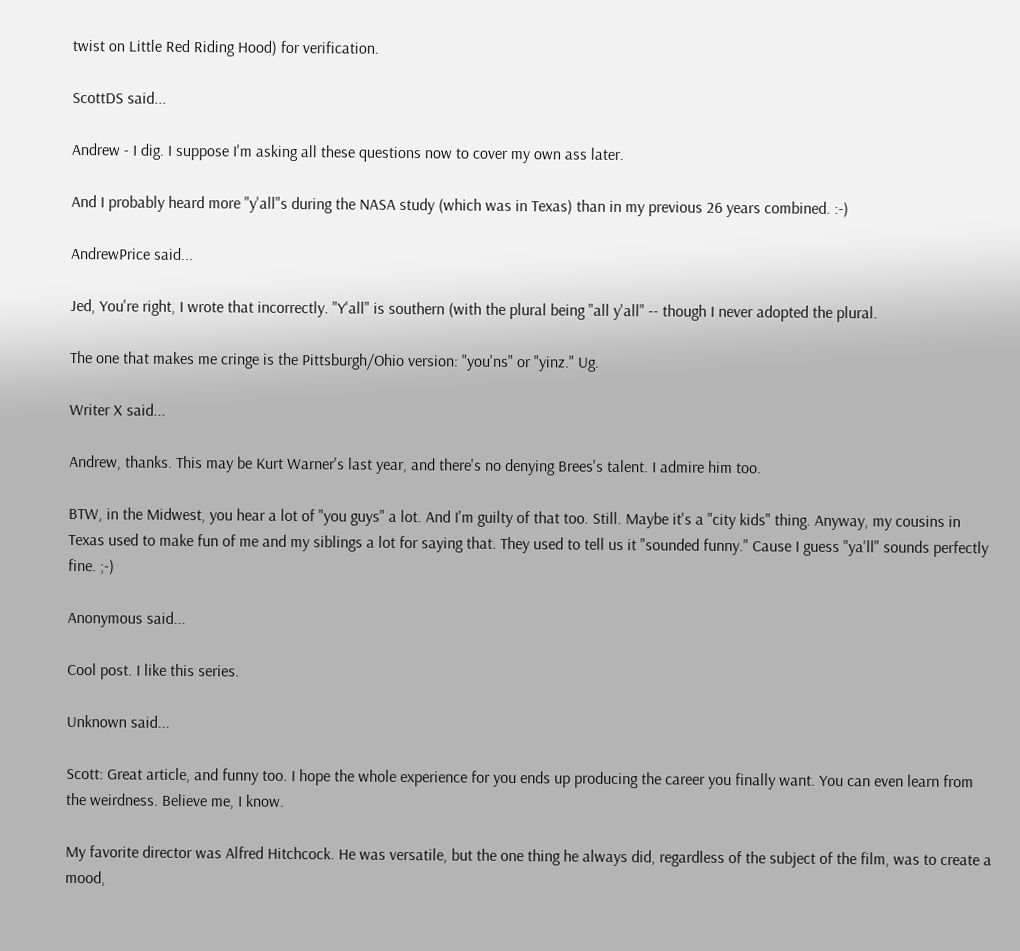twist on Little Red Riding Hood) for verification.

ScottDS said...

Andrew - I dig. I suppose I'm asking all these questions now to cover my own ass later.

And I probably heard more "y'all"s during the NASA study (which was in Texas) than in my previous 26 years combined. :-)

AndrewPrice said...

Jed, You're right, I wrote that incorrectly. "Y'all" is southern (with the plural being "all y'all" -- though I never adopted the plural.

The one that makes me cringe is the Pittsburgh/Ohio version: "you'ns" or "yinz." Ug.

Writer X said...

Andrew, thanks. This may be Kurt Warner's last year, and there's no denying Brees's talent. I admire him too.

BTW, in the Midwest, you hear a lot of "you guys" a lot. And I'm guilty of that too. Still. Maybe it's a "city kids" thing. Anyway, my cousins in Texas used to make fun of me and my siblings a lot for saying that. They used to tell us it "sounded funny." Cause I guess "ya'll" sounds perfectly fine. ;-)

Anonymous said...

Cool post. I like this series.

Unknown said...

Scott: Great article, and funny too. I hope the whole experience for you ends up producing the career you finally want. You can even learn from the weirdness. Believe me, I know.

My favorite director was Alfred Hitchcock. He was versatile, but the one thing he always did, regardless of the subject of the film, was to create a mood,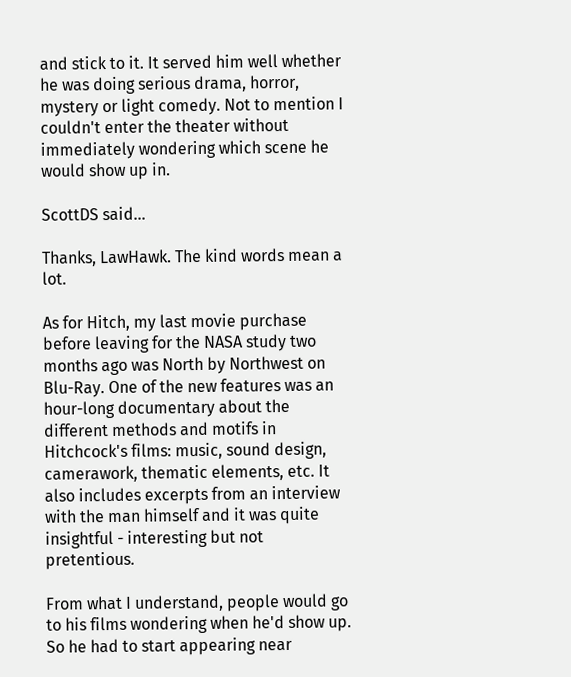and stick to it. It served him well whether he was doing serious drama, horror, mystery or light comedy. Not to mention I couldn't enter the theater without immediately wondering which scene he would show up in.

ScottDS said...

Thanks, LawHawk. The kind words mean a lot.

As for Hitch, my last movie purchase before leaving for the NASA study two months ago was North by Northwest on Blu-Ray. One of the new features was an hour-long documentary about the different methods and motifs in Hitchcock's films: music, sound design, camerawork, thematic elements, etc. It also includes excerpts from an interview with the man himself and it was quite insightful - interesting but not pretentious.

From what I understand, people would go to his films wondering when he'd show up. So he had to start appearing near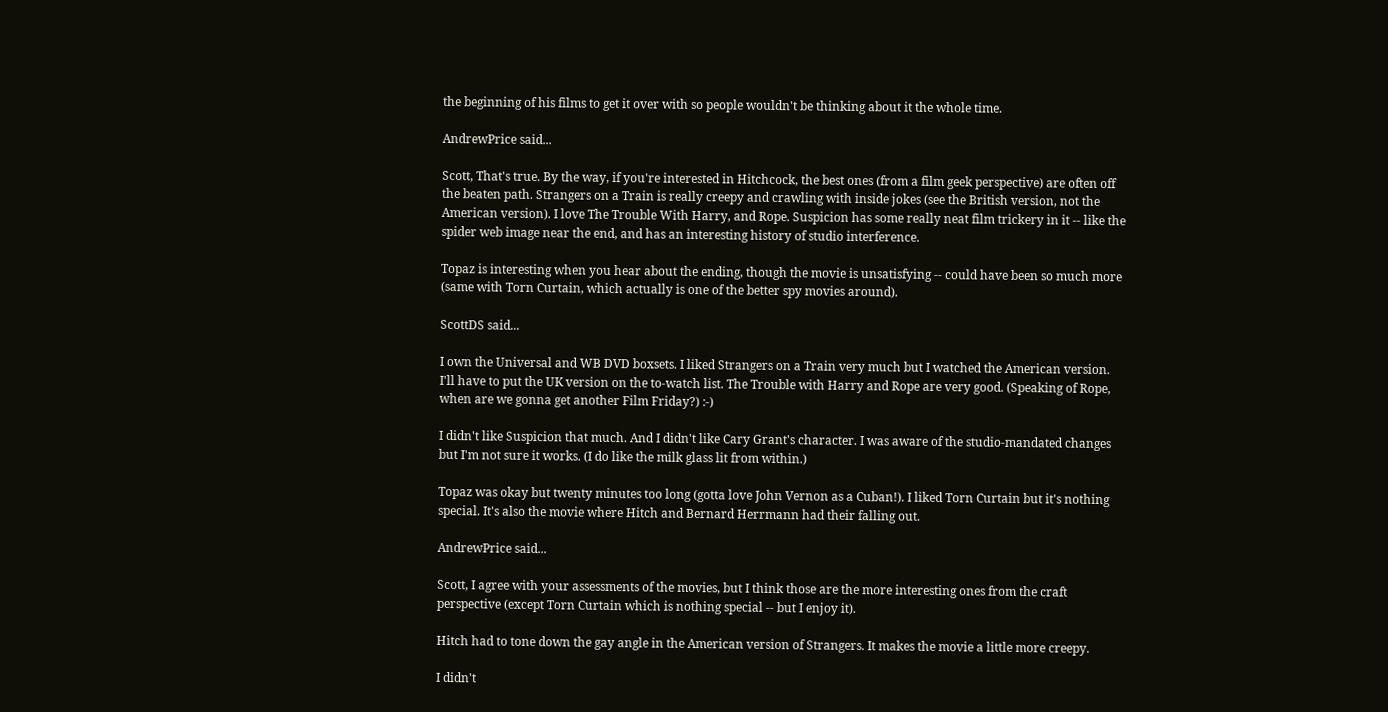the beginning of his films to get it over with so people wouldn't be thinking about it the whole time.

AndrewPrice said...

Scott, That's true. By the way, if you're interested in Hitchcock, the best ones (from a film geek perspective) are often off the beaten path. Strangers on a Train is really creepy and crawling with inside jokes (see the British version, not the American version). I love The Trouble With Harry, and Rope. Suspicion has some really neat film trickery in it -- like the spider web image near the end, and has an interesting history of studio interference.

Topaz is interesting when you hear about the ending, though the movie is unsatisfying -- could have been so much more (same with Torn Curtain, which actually is one of the better spy movies around).

ScottDS said...

I own the Universal and WB DVD boxsets. I liked Strangers on a Train very much but I watched the American version. I'll have to put the UK version on the to-watch list. The Trouble with Harry and Rope are very good. (Speaking of Rope, when are we gonna get another Film Friday?) :-)

I didn't like Suspicion that much. And I didn't like Cary Grant's character. I was aware of the studio-mandated changes but I'm not sure it works. (I do like the milk glass lit from within.)

Topaz was okay but twenty minutes too long (gotta love John Vernon as a Cuban!). I liked Torn Curtain but it's nothing special. It's also the movie where Hitch and Bernard Herrmann had their falling out.

AndrewPrice said...

Scott, I agree with your assessments of the movies, but I think those are the more interesting ones from the craft perspective (except Torn Curtain which is nothing special -- but I enjoy it).

Hitch had to tone down the gay angle in the American version of Strangers. It makes the movie a little more creepy.

I didn't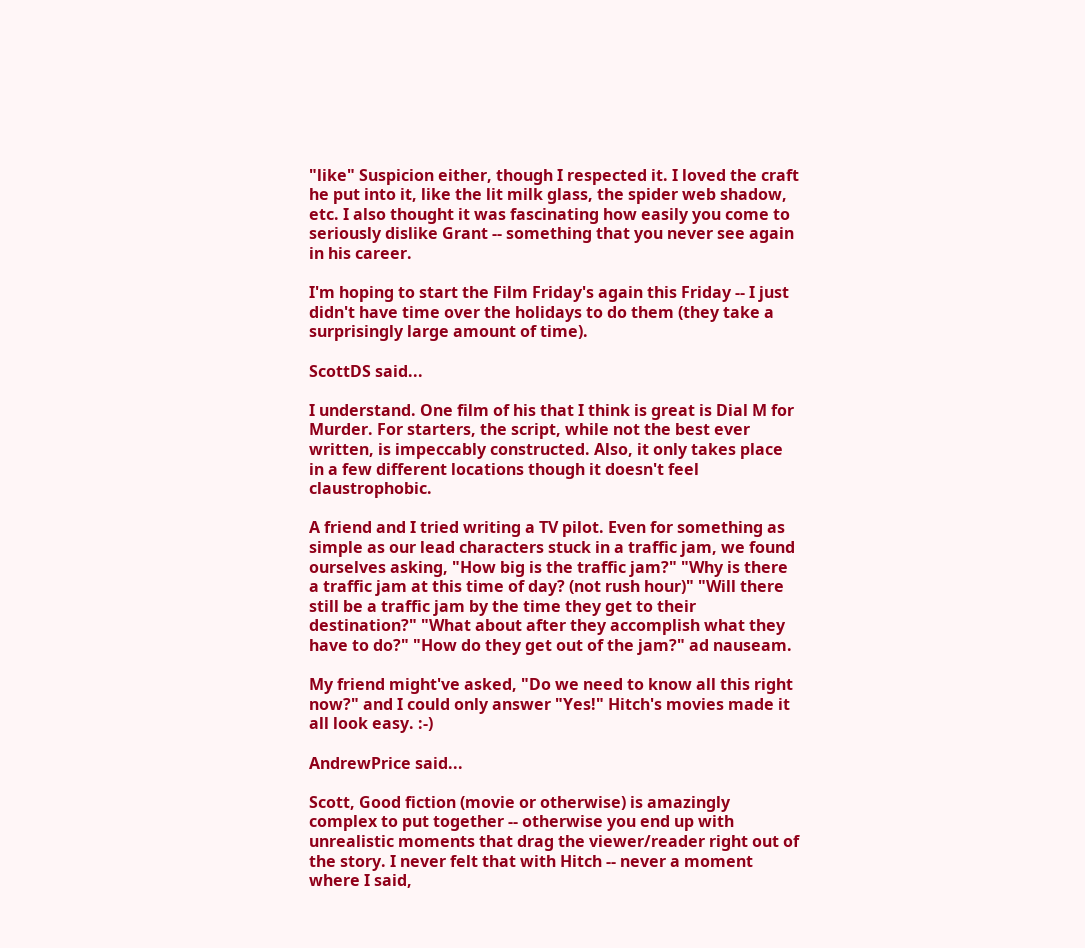"like" Suspicion either, though I respected it. I loved the craft he put into it, like the lit milk glass, the spider web shadow, etc. I also thought it was fascinating how easily you come to seriously dislike Grant -- something that you never see again in his career.

I'm hoping to start the Film Friday's again this Friday -- I just didn't have time over the holidays to do them (they take a surprisingly large amount of time).

ScottDS said...

I understand. One film of his that I think is great is Dial M for Murder. For starters, the script, while not the best ever written, is impeccably constructed. Also, it only takes place in a few different locations though it doesn't feel claustrophobic.

A friend and I tried writing a TV pilot. Even for something as simple as our lead characters stuck in a traffic jam, we found ourselves asking, "How big is the traffic jam?" "Why is there a traffic jam at this time of day? (not rush hour)" "Will there still be a traffic jam by the time they get to their destination?" "What about after they accomplish what they have to do?" "How do they get out of the jam?" ad nauseam.

My friend might've asked, "Do we need to know all this right now?" and I could only answer "Yes!" Hitch's movies made it all look easy. :-)

AndrewPrice said...

Scott, Good fiction (movie or otherwise) is amazingly complex to put together -- otherwise you end up with unrealistic moments that drag the viewer/reader right out of the story. I never felt that with Hitch -- never a moment where I said,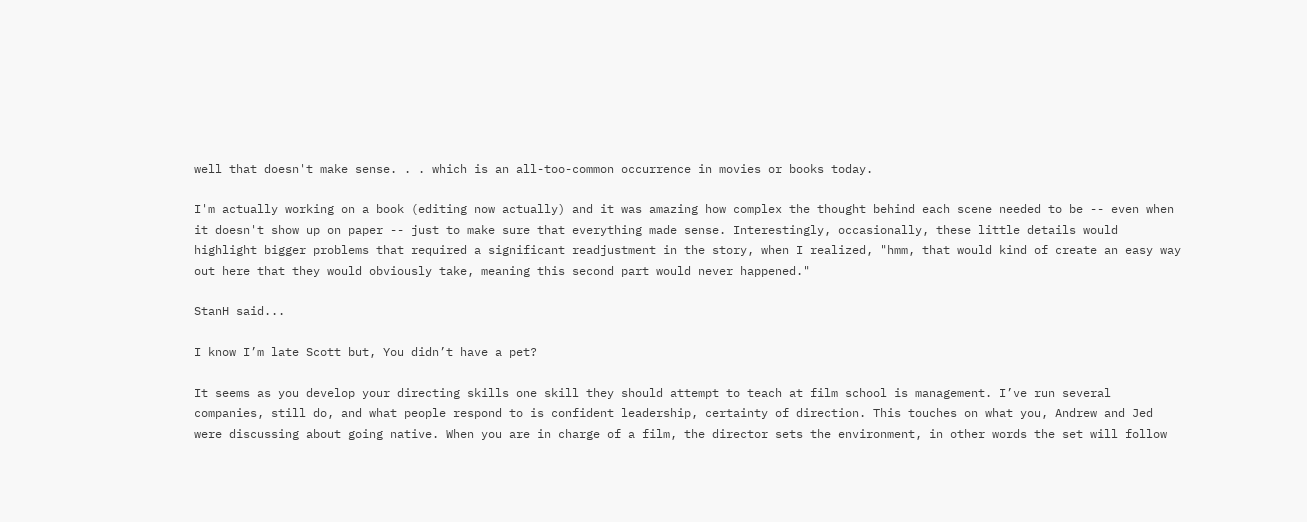well that doesn't make sense. . . which is an all-too-common occurrence in movies or books today.

I'm actually working on a book (editing now actually) and it was amazing how complex the thought behind each scene needed to be -- even when it doesn't show up on paper -- just to make sure that everything made sense. Interestingly, occasionally, these little details would highlight bigger problems that required a significant readjustment in the story, when I realized, "hmm, that would kind of create an easy way out here that they would obviously take, meaning this second part would never happened."

StanH said...

I know I’m late Scott but, You didn’t have a pet?

It seems as you develop your directing skills one skill they should attempt to teach at film school is management. I’ve run several companies, still do, and what people respond to is confident leadership, certainty of direction. This touches on what you, Andrew and Jed were discussing about going native. When you are in charge of a film, the director sets the environment, in other words the set will follow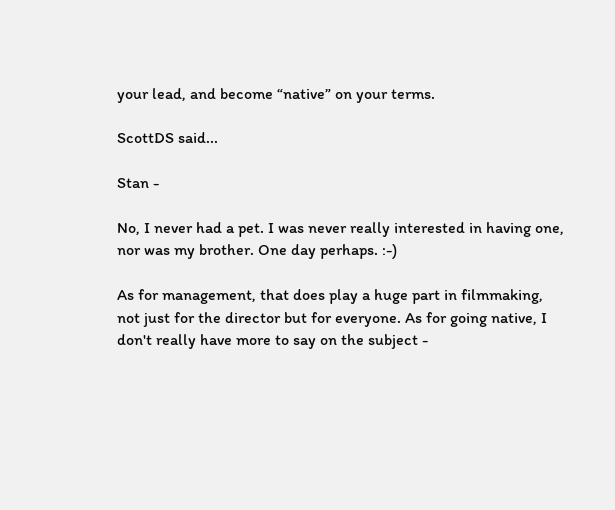your lead, and become “native” on your terms.

ScottDS said...

Stan -

No, I never had a pet. I was never really interested in having one, nor was my brother. One day perhaps. :-)

As for management, that does play a huge part in filmmaking, not just for the director but for everyone. As for going native, I don't really have more to say on the subject -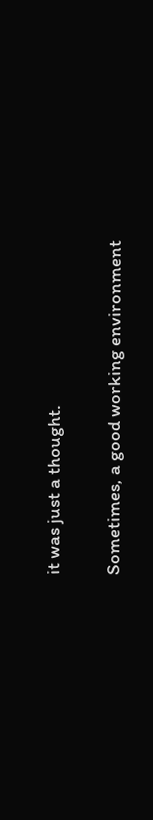it was just a thought.

Sometimes, a good working environment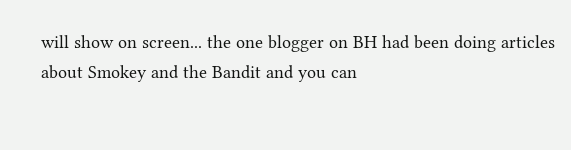will show on screen... the one blogger on BH had been doing articles about Smokey and the Bandit and you can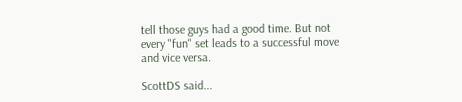tell those guys had a good time. But not every "fun" set leads to a successful move and vice versa.

ScottDS said...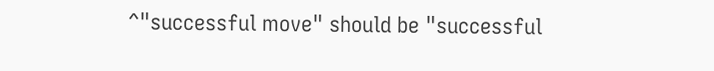^"successful move" should be "successful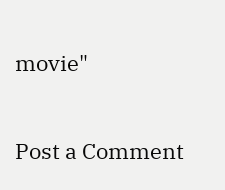movie"

Post a Comment